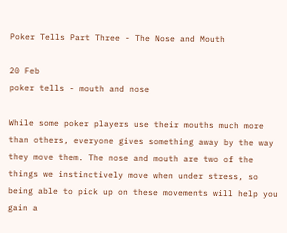Poker Tells Part Three - The Nose and Mouth

20 Feb
poker tells - mouth and nose

While some poker players use their mouths much more than others, everyone gives something away by the way they move them. The nose and mouth are two of the things we instinctively move when under stress, so being able to pick up on these movements will help you gain a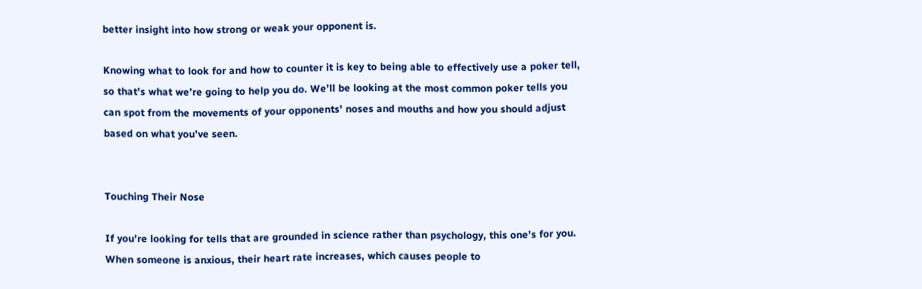better insight into how strong or weak your opponent is.

Knowing what to look for and how to counter it is key to being able to effectively use a poker tell, so that’s what we’re going to help you do. We’ll be looking at the most common poker tells you can spot from the movements of your opponents’ noses and mouths and how you should adjust based on what you’ve seen.


Touching Their Nose

If you’re looking for tells that are grounded in science rather than psychology, this one’s for you. When someone is anxious, their heart rate increases, which causes people to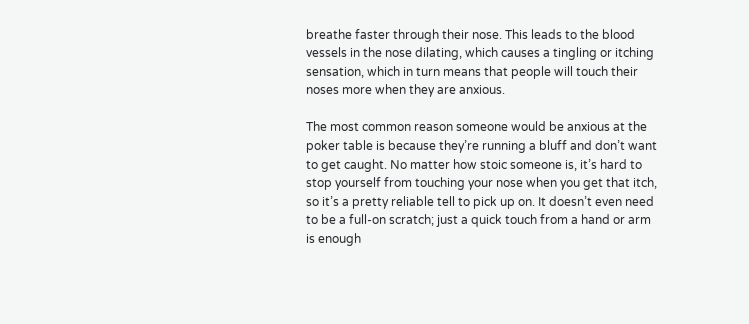breathe faster through their nose. This leads to the blood vessels in the nose dilating, which causes a tingling or itching sensation, which in turn means that people will touch their noses more when they are anxious.

The most common reason someone would be anxious at the poker table is because they’re running a bluff and don’t want to get caught. No matter how stoic someone is, it’s hard to stop yourself from touching your nose when you get that itch, so it’s a pretty reliable tell to pick up on. It doesn’t even need to be a full-on scratch; just a quick touch from a hand or arm is enough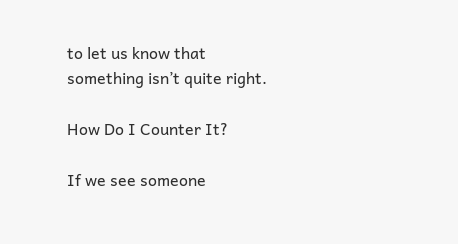to let us know that something isn’t quite right.

How Do I Counter It?

If we see someone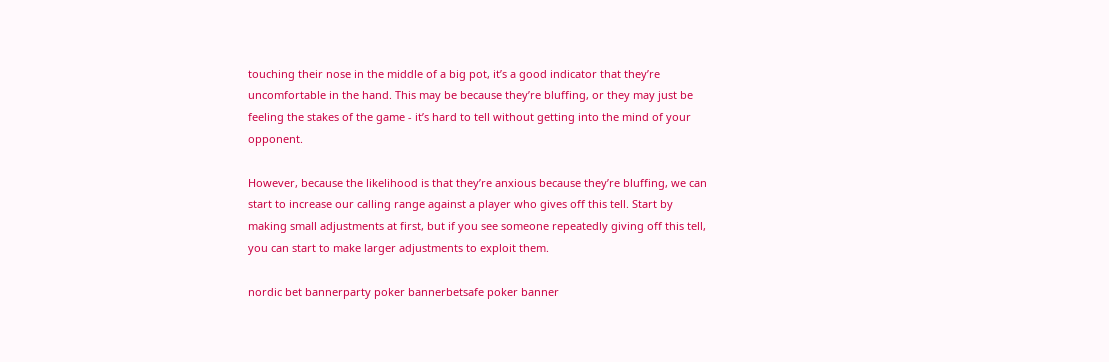touching their nose in the middle of a big pot, it’s a good indicator that they’re uncomfortable in the hand. This may be because they’re bluffing, or they may just be feeling the stakes of the game - it’s hard to tell without getting into the mind of your opponent.

However, because the likelihood is that they’re anxious because they’re bluffing, we can start to increase our calling range against a player who gives off this tell. Start by making small adjustments at first, but if you see someone repeatedly giving off this tell, you can start to make larger adjustments to exploit them.

nordic bet bannerparty poker bannerbetsafe poker banner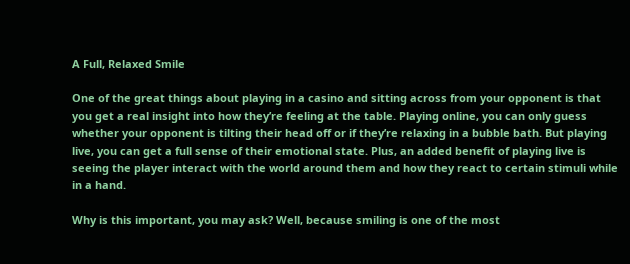A Full, Relaxed Smile

One of the great things about playing in a casino and sitting across from your opponent is that you get a real insight into how they’re feeling at the table. Playing online, you can only guess whether your opponent is tilting their head off or if they’re relaxing in a bubble bath. But playing live, you can get a full sense of their emotional state. Plus, an added benefit of playing live is seeing the player interact with the world around them and how they react to certain stimuli while in a hand.

Why is this important, you may ask? Well, because smiling is one of the most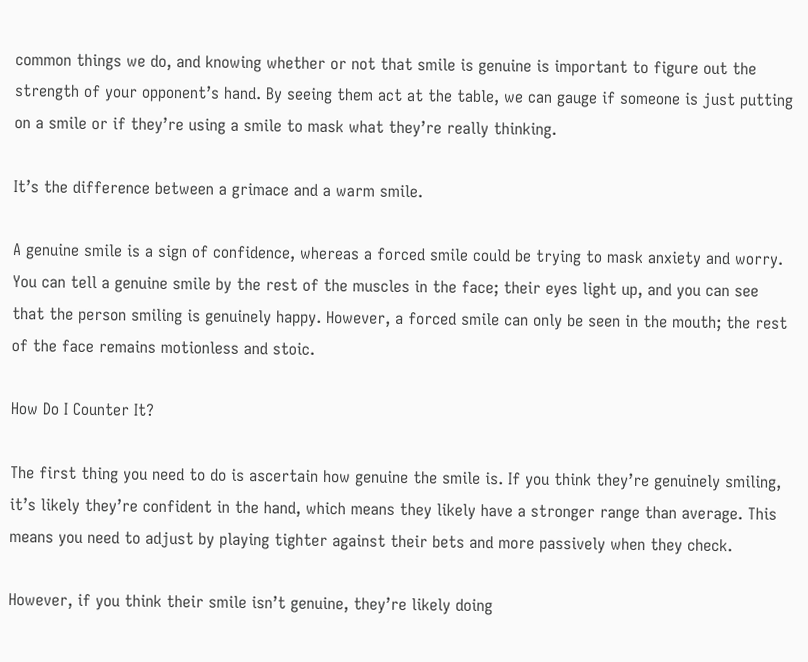common things we do, and knowing whether or not that smile is genuine is important to figure out the strength of your opponent’s hand. By seeing them act at the table, we can gauge if someone is just putting on a smile or if they’re using a smile to mask what they’re really thinking.

It’s the difference between a grimace and a warm smile.

A genuine smile is a sign of confidence, whereas a forced smile could be trying to mask anxiety and worry. You can tell a genuine smile by the rest of the muscles in the face; their eyes light up, and you can see that the person smiling is genuinely happy. However, a forced smile can only be seen in the mouth; the rest of the face remains motionless and stoic.

How Do I Counter It?

The first thing you need to do is ascertain how genuine the smile is. If you think they’re genuinely smiling, it’s likely they’re confident in the hand, which means they likely have a stronger range than average. This means you need to adjust by playing tighter against their bets and more passively when they check.

However, if you think their smile isn’t genuine, they’re likely doing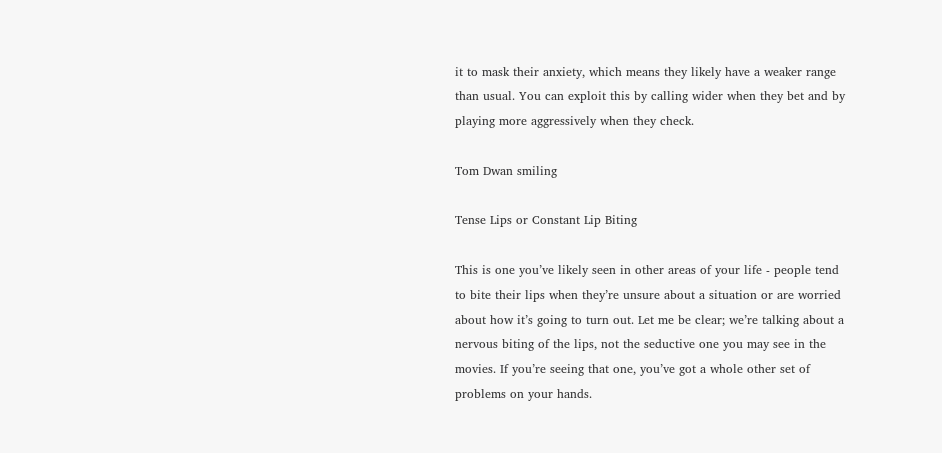it to mask their anxiety, which means they likely have a weaker range than usual. You can exploit this by calling wider when they bet and by playing more aggressively when they check.

Tom Dwan smiling

Tense Lips or Constant Lip Biting

This is one you’ve likely seen in other areas of your life - people tend to bite their lips when they’re unsure about a situation or are worried about how it’s going to turn out. Let me be clear; we’re talking about a nervous biting of the lips, not the seductive one you may see in the movies. If you’re seeing that one, you’ve got a whole other set of problems on your hands.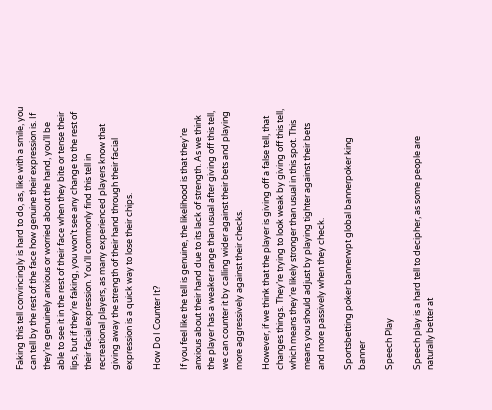Faking this tell convincingly is hard to do, as, like with a smile, you can tell by the rest of the face how genuine their expression is. If they’re genuinely anxious or worried about the hand, you’ll be able to see it in the rest of their face when they bite or tense their lips, but if they’re faking, you won’t see any change to the rest of their facial expression. You’ll commonly find this tell in recreational players, as many experienced players know that giving away the strength of their hand through their facial expression is a quick way to lose their chips.

How Do I Counter It?

If you feel like the tell is genuine, the likelihood is that they’re anxious about their hand due to its lack of strength. As we think the player has a weaker range than usual after giving off this tell, we can counter it by calling wider against their bets and playing more aggressively against their checks.

However, if we think that the player is giving off a false tell, that changes things. They’re trying to look weak by giving off this tell, which means they’re likely stronger than usual in this spot. This means you should adjust by playing tighter against their bets and more passively when they check.

Sportsbetting poker bannerwpt global bannerpoker king banner

Speech Play

Speech play is a hard tell to decipher, as some people are naturally better at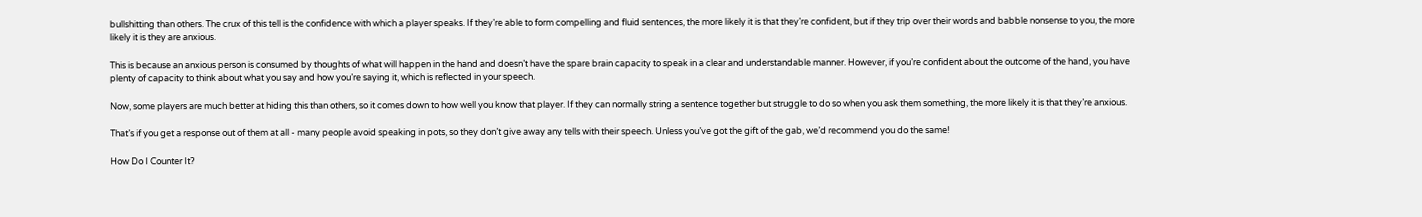bullshitting than others. The crux of this tell is the confidence with which a player speaks. If they’re able to form compelling and fluid sentences, the more likely it is that they’re confident, but if they trip over their words and babble nonsense to you, the more likely it is they are anxious.

This is because an anxious person is consumed by thoughts of what will happen in the hand and doesn’t have the spare brain capacity to speak in a clear and understandable manner. However, if you’re confident about the outcome of the hand, you have plenty of capacity to think about what you say and how you’re saying it, which is reflected in your speech.

Now, some players are much better at hiding this than others, so it comes down to how well you know that player. If they can normally string a sentence together but struggle to do so when you ask them something, the more likely it is that they’re anxious.

That’s if you get a response out of them at all - many people avoid speaking in pots, so they don’t give away any tells with their speech. Unless you’ve got the gift of the gab, we’d recommend you do the same!

How Do I Counter It?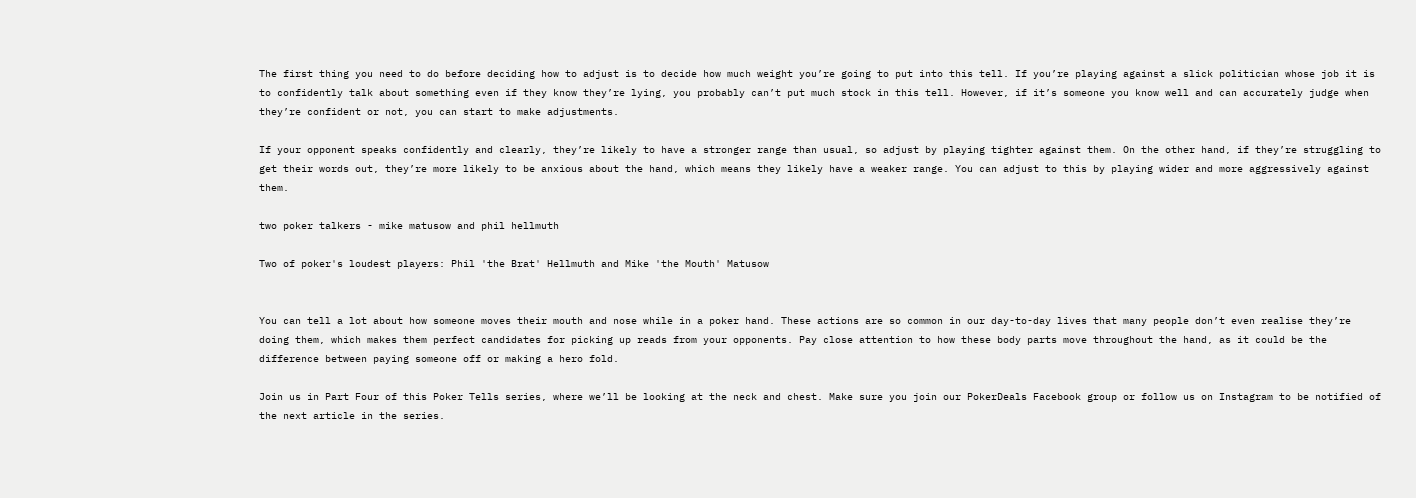The first thing you need to do before deciding how to adjust is to decide how much weight you’re going to put into this tell. If you’re playing against a slick politician whose job it is to confidently talk about something even if they know they’re lying, you probably can’t put much stock in this tell. However, if it’s someone you know well and can accurately judge when they’re confident or not, you can start to make adjustments.

If your opponent speaks confidently and clearly, they’re likely to have a stronger range than usual, so adjust by playing tighter against them. On the other hand, if they’re struggling to get their words out, they’re more likely to be anxious about the hand, which means they likely have a weaker range. You can adjust to this by playing wider and more aggressively against them.

two poker talkers - mike matusow and phil hellmuth

Two of poker's loudest players: Phil 'the Brat' Hellmuth and Mike 'the Mouth' Matusow


You can tell a lot about how someone moves their mouth and nose while in a poker hand. These actions are so common in our day-to-day lives that many people don’t even realise they’re doing them, which makes them perfect candidates for picking up reads from your opponents. Pay close attention to how these body parts move throughout the hand, as it could be the difference between paying someone off or making a hero fold.

Join us in Part Four of this Poker Tells series, where we’ll be looking at the neck and chest. Make sure you join our PokerDeals Facebook group or follow us on Instagram to be notified of the next article in the series.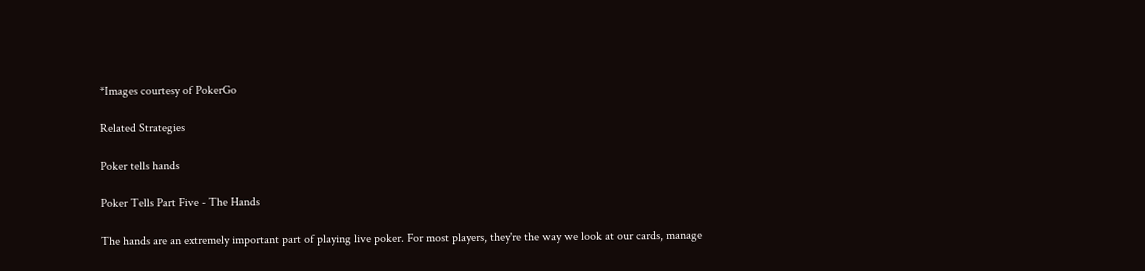*Images courtesy of PokerGo

Related Strategies

Poker tells hands

Poker Tells Part Five - The Hands

The hands are an extremely important part of playing live poker. For most players, they're the way we look at our cards, manage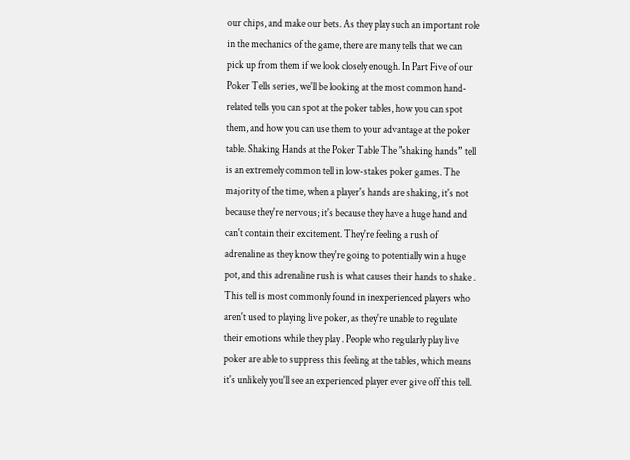our chips, and make our bets. As they play such an important role in the mechanics of the game, there are many tells that we can pick up from them if we look closely enough. In Part Five of our Poker Tells series, we'll be looking at the most common hand-related tells you can spot at the poker tables, how you can spot them, and how you can use them to your advantage at the poker table. Shaking Hands at the Poker Table The "shaking hands” tell is an extremely common tell in low-stakes poker games. The majority of the time, when a player's hands are shaking, it's not because they're nervous; it's because they have a huge hand and can't contain their excitement. They're feeling a rush of adrenaline as they know they're going to potentially win a huge pot, and this adrenaline rush is what causes their hands to shake . This tell is most commonly found in inexperienced players who aren't used to playing live poker, as they're unable to regulate their emotions while they play . People who regularly play live poker are able to suppress this feeling at the tables, which means it's unlikely you'll see an experienced player ever give off this tell.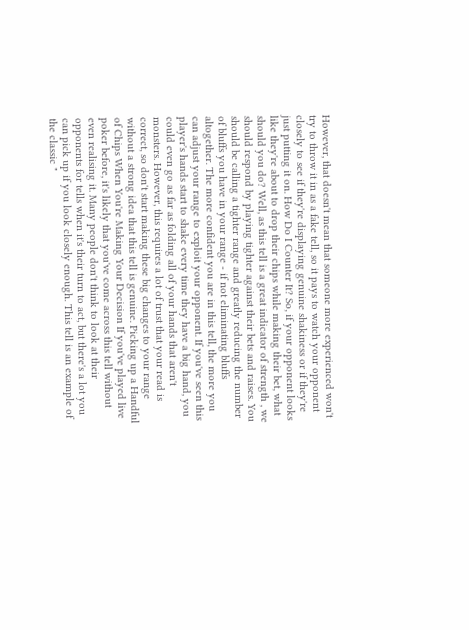However, that doesn't mean that someone more experienced won't try to throw it in as a fake tell, so it pays to watch your opponent closely to see if they're displaying genuine shakiness or if they're just putting it on. How Do I Counter It? So, if your opponent looks like they're about to drop their chips while making their bet, what should you do? Well, as this tell is a great indicator of strength , we should respond by playing tighter against their bets and raises. You should be calling a tighter range and greatly reducing the number of bluffs you have in your range - if not eliminating bluffs altogether. The more confident you are in this tell, the more you can adjust your range to exploit your opponent. If you've seen this player's hands start to shake every time they have a big hand, you could even go as far as folding all of your hands that aren't monsters. However, this requires a lot of trust that your read is correct, so don't start making these big changes to your range without a strong idea that this tell is genuine. Picking up a Handful of Chips When You're Making Your Decision If you've played live poker before, it's likely that you've come across this tell without even realising it. Many people don't think to look at their opponents for tells when it's their turn to act, but there's a lot you can pick up if you look closely enough. This tell is an example of the classic "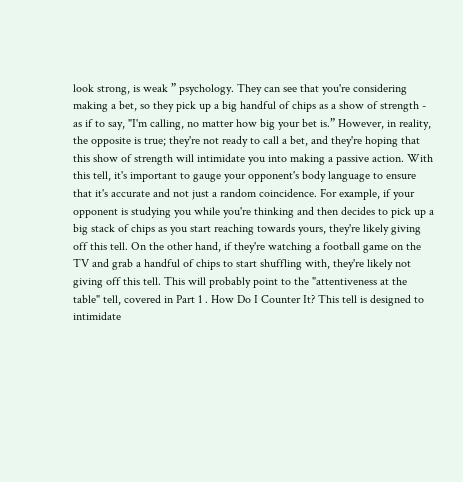look strong, is weak ” psychology. They can see that you're considering making a bet, so they pick up a big handful of chips as a show of strength - as if to say, "I'm calling, no matter how big your bet is.” However, in reality, the opposite is true; they're not ready to call a bet, and they're hoping that this show of strength will intimidate you into making a passive action. With this tell, it's important to gauge your opponent's body language to ensure that it's accurate and not just a random coincidence. For example, if your opponent is studying you while you're thinking and then decides to pick up a big stack of chips as you start reaching towards yours, they're likely giving off this tell. On the other hand, if they're watching a football game on the TV and grab a handful of chips to start shuffling with, they're likely not giving off this tell. This will probably point to the "attentiveness at the table" tell, covered in Part 1 . How Do I Counter It? This tell is designed to intimidate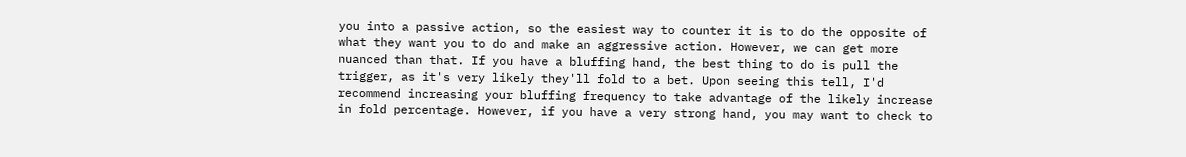you into a passive action, so the easiest way to counter it is to do the opposite of what they want you to do and make an aggressive action. However, we can get more nuanced than that. If you have a bluffing hand, the best thing to do is pull the trigger, as it's very likely they'll fold to a bet. Upon seeing this tell, I'd recommend increasing your bluffing frequency to take advantage of the likely increase in fold percentage. However, if you have a very strong hand, you may want to check to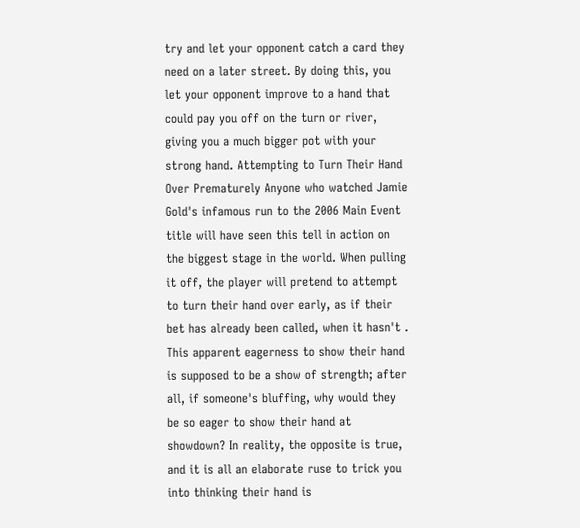try and let your opponent catch a card they need on a later street. By doing this, you let your opponent improve to a hand that could pay you off on the turn or river, giving you a much bigger pot with your strong hand. Attempting to Turn Their Hand Over Prematurely Anyone who watched Jamie Gold's infamous run to the 2006 Main Event title will have seen this tell in action on the biggest stage in the world. When pulling it off, the player will pretend to attempt to turn their hand over early, as if their bet has already been called, when it hasn't . This apparent eagerness to show their hand is supposed to be a show of strength; after all, if someone's bluffing, why would they be so eager to show their hand at showdown? In reality, the opposite is true, and it is all an elaborate ruse to trick you into thinking their hand is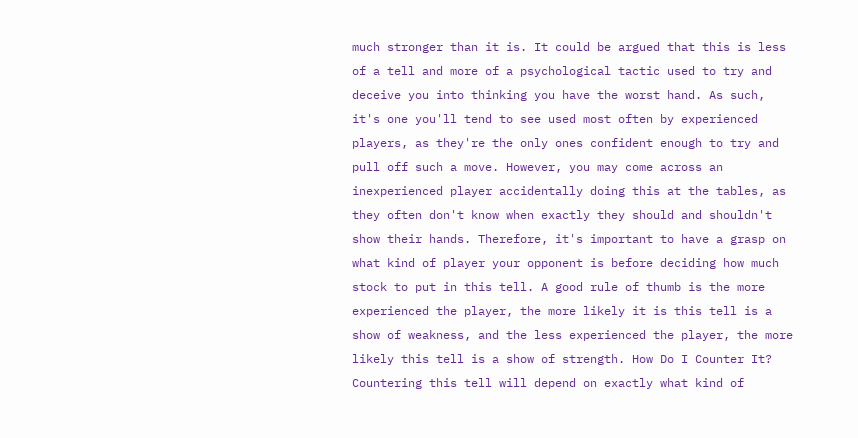much stronger than it is. It could be argued that this is less of a tell and more of a psychological tactic used to try and deceive you into thinking you have the worst hand. As such, it's one you'll tend to see used most often by experienced players, as they're the only ones confident enough to try and pull off such a move. However, you may come across an inexperienced player accidentally doing this at the tables, as they often don't know when exactly they should and shouldn't show their hands. Therefore, it's important to have a grasp on what kind of player your opponent is before deciding how much stock to put in this tell. A good rule of thumb is the more experienced the player, the more likely it is this tell is a show of weakness, and the less experienced the player, the more likely this tell is a show of strength. How Do I Counter It? Countering this tell will depend on exactly what kind of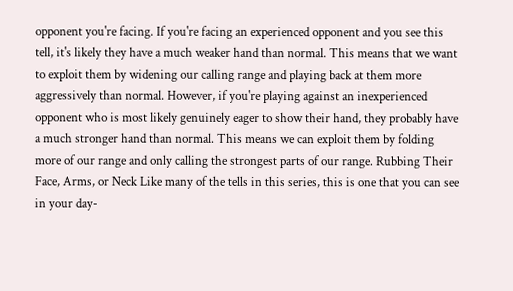opponent you're facing. If you're facing an experienced opponent and you see this tell, it's likely they have a much weaker hand than normal. This means that we want to exploit them by widening our calling range and playing back at them more aggressively than normal. However, if you're playing against an inexperienced opponent who is most likely genuinely eager to show their hand, they probably have a much stronger hand than normal. This means we can exploit them by folding more of our range and only calling the strongest parts of our range. Rubbing Their Face, Arms, or Neck Like many of the tells in this series, this is one that you can see in your day-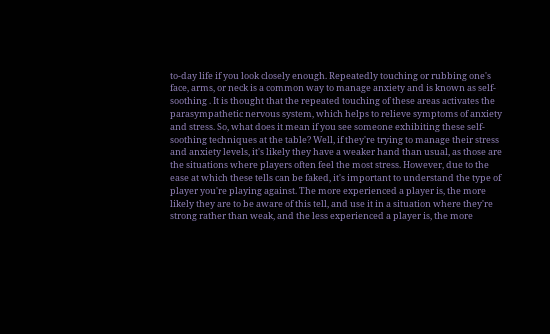to-day life if you look closely enough. Repeatedly touching or rubbing one's face, arms, or neck is a common way to manage anxiety and is known as self-soothing . It is thought that the repeated touching of these areas activates the parasympathetic nervous system, which helps to relieve symptoms of anxiety and stress. So, what does it mean if you see someone exhibiting these self-soothing techniques at the table? Well, if they're trying to manage their stress and anxiety levels, it's likely they have a weaker hand than usual, as those are the situations where players often feel the most stress. However, due to the ease at which these tells can be faked, it's important to understand the type of player you're playing against. The more experienced a player is, the more likely they are to be aware of this tell, and use it in a situation where they're strong rather than weak, and the less experienced a player is, the more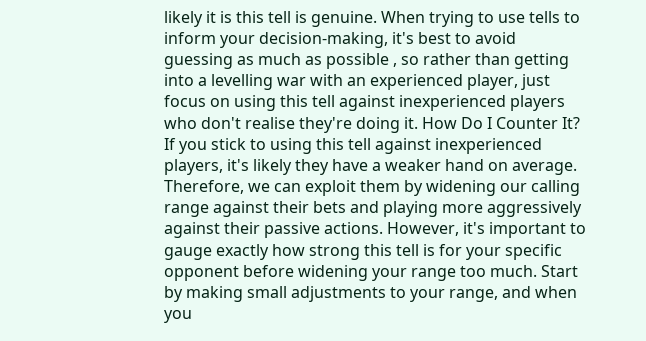likely it is this tell is genuine. When trying to use tells to inform your decision-making, it's best to avoid guessing as much as possible , so rather than getting into a levelling war with an experienced player, just focus on using this tell against inexperienced players who don't realise they're doing it. How Do I Counter It? If you stick to using this tell against inexperienced players, it's likely they have a weaker hand on average. Therefore, we can exploit them by widening our calling range against their bets and playing more aggressively against their passive actions. However, it's important to gauge exactly how strong this tell is for your specific opponent before widening your range too much. Start by making small adjustments to your range, and when you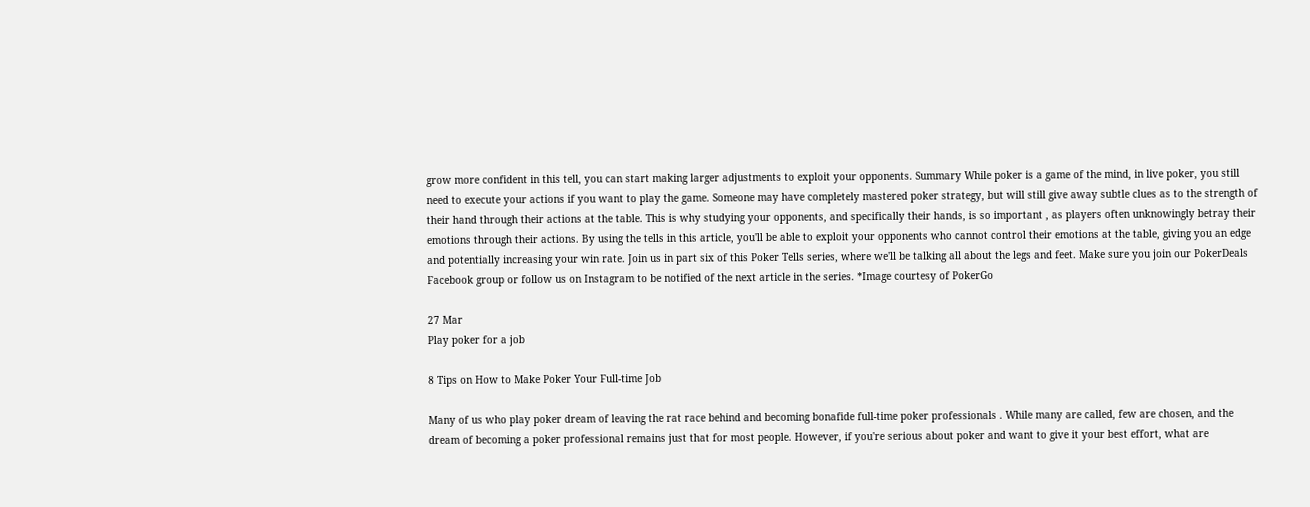grow more confident in this tell, you can start making larger adjustments to exploit your opponents. Summary While poker is a game of the mind, in live poker, you still need to execute your actions if you want to play the game. Someone may have completely mastered poker strategy, but will still give away subtle clues as to the strength of their hand through their actions at the table. This is why studying your opponents, and specifically their hands, is so important , as players often unknowingly betray their emotions through their actions. By using the tells in this article, you'll be able to exploit your opponents who cannot control their emotions at the table, giving you an edge and potentially increasing your win rate. Join us in part six of this Poker Tells series, where we'll be talking all about the legs and feet. Make sure you join our PokerDeals Facebook group or follow us on Instagram to be notified of the next article in the series. *Image courtesy of PokerGo

27 Mar
Play poker for a job

8 Tips on How to Make Poker Your Full-time Job

Many of us who play poker dream of leaving the rat race behind and becoming bonafide full-time poker professionals . While many are called, few are chosen, and the dream of becoming a poker professional remains just that for most people. However, if you're serious about poker and want to give it your best effort, what are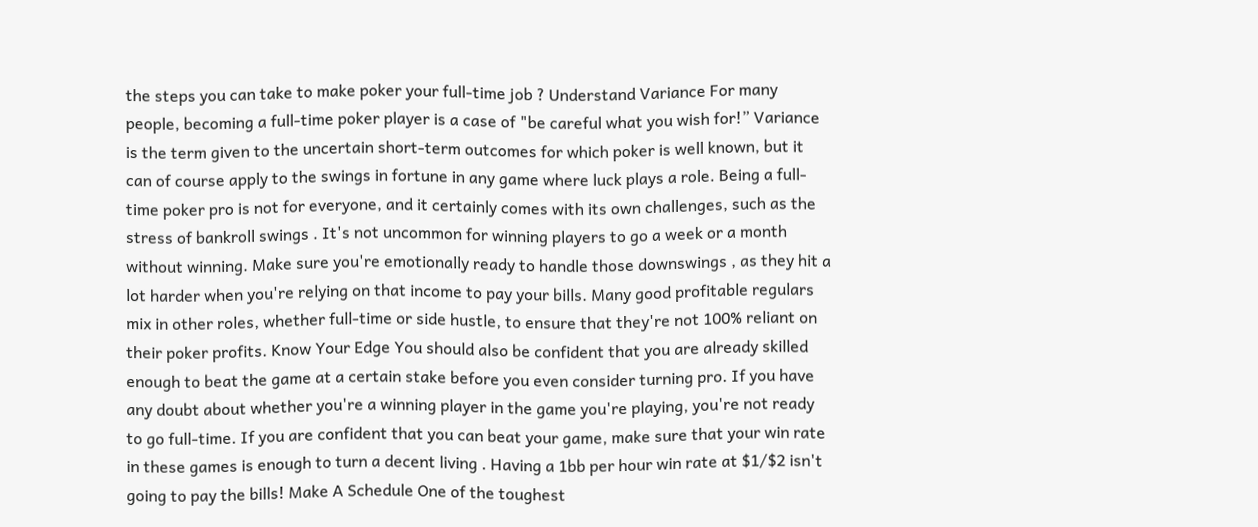the steps you can take to make poker your full-time job ? Understand Variance For many people, becoming a full-time poker player is a case of "be careful what you wish for!” Variance is the term given to the uncertain short-term outcomes for which poker is well known, but it can of course apply to the swings in fortune in any game where luck plays a role. Being a full-time poker pro is not for everyone, and it certainly comes with its own challenges, such as the stress of bankroll swings . It's not uncommon for winning players to go a week or a month without winning. Make sure you're emotionally ready to handle those downswings , as they hit a lot harder when you're relying on that income to pay your bills. Many good profitable regulars mix in other roles, whether full-time or side hustle, to ensure that they're not 100% reliant on their poker profits. Know Your Edge You should also be confident that you are already skilled enough to beat the game at a certain stake before you even consider turning pro. If you have any doubt about whether you're a winning player in the game you're playing, you're not ready to go full-time. If you are confident that you can beat your game, make sure that your win rate in these games is enough to turn a decent living . Having a 1bb per hour win rate at $1/$2 isn't going to pay the bills! Make A Schedule One of the toughest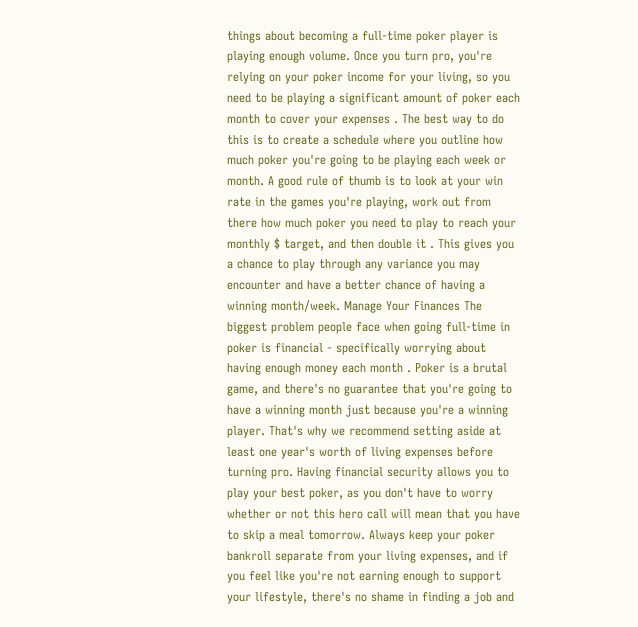things about becoming a full-time poker player is playing enough volume. Once you turn pro, you're relying on your poker income for your living, so you need to be playing a significant amount of poker each month to cover your expenses . The best way to do this is to create a schedule where you outline how much poker you're going to be playing each week or month. A good rule of thumb is to look at your win rate in the games you're playing, work out from there how much poker you need to play to reach your monthly $ target, and then double it . This gives you a chance to play through any variance you may encounter and have a better chance of having a winning month/week. Manage Your Finances The biggest problem people face when going full-time in poker is financial - specifically worrying about having enough money each month . Poker is a brutal game, and there's no guarantee that you're going to have a winning month just because you're a winning player. That's why we recommend setting aside at least one year's worth of living expenses before turning pro. Having financial security allows you to play your best poker, as you don't have to worry whether or not this hero call will mean that you have to skip a meal tomorrow. Always keep your poker bankroll separate from your living expenses, and if you feel like you're not earning enough to support your lifestyle, there's no shame in finding a job and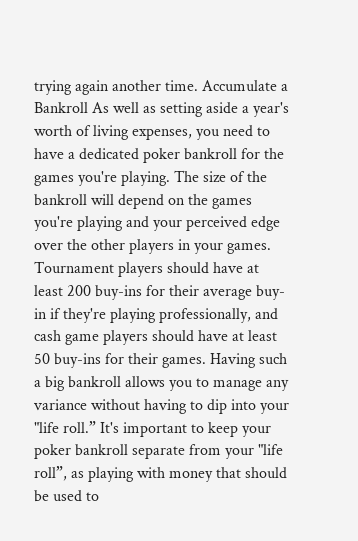trying again another time. Accumulate a Bankroll As well as setting aside a year's worth of living expenses, you need to have a dedicated poker bankroll for the games you're playing. The size of the bankroll will depend on the games you're playing and your perceived edge over the other players in your games. Tournament players should have at least 200 buy-ins for their average buy-in if they're playing professionally, and cash game players should have at least 50 buy-ins for their games. Having such a big bankroll allows you to manage any variance without having to dip into your "life roll.” It's important to keep your poker bankroll separate from your "life roll”, as playing with money that should be used to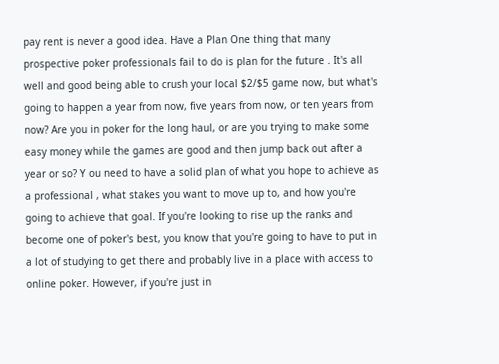pay rent is never a good idea. Have a Plan One thing that many prospective poker professionals fail to do is plan for the future . It's all well and good being able to crush your local $2/$5 game now, but what's going to happen a year from now, five years from now, or ten years from now? Are you in poker for the long haul, or are you trying to make some easy money while the games are good and then jump back out after a year or so? Y ou need to have a solid plan of what you hope to achieve as a professional , what stakes you want to move up to, and how you're going to achieve that goal. If you're looking to rise up the ranks and become one of poker's best, you know that you're going to have to put in a lot of studying to get there and probably live in a place with access to online poker. However, if you're just in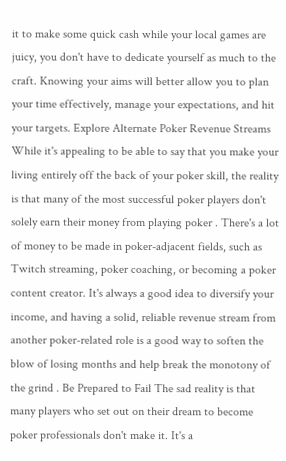it to make some quick cash while your local games are juicy, you don't have to dedicate yourself as much to the craft. Knowing your aims will better allow you to plan your time effectively, manage your expectations, and hit your targets. Explore Alternate Poker Revenue Streams While it's appealing to be able to say that you make your living entirely off the back of your poker skill, the reality is that many of the most successful poker players don't solely earn their money from playing poker . There's a lot of money to be made in poker-adjacent fields, such as Twitch streaming, poker coaching, or becoming a poker content creator. It's always a good idea to diversify your income, and having a solid, reliable revenue stream from another poker-related role is a good way to soften the blow of losing months and help break the monotony of the grind . Be Prepared to Fail The sad reality is that many players who set out on their dream to become poker professionals don't make it. It's a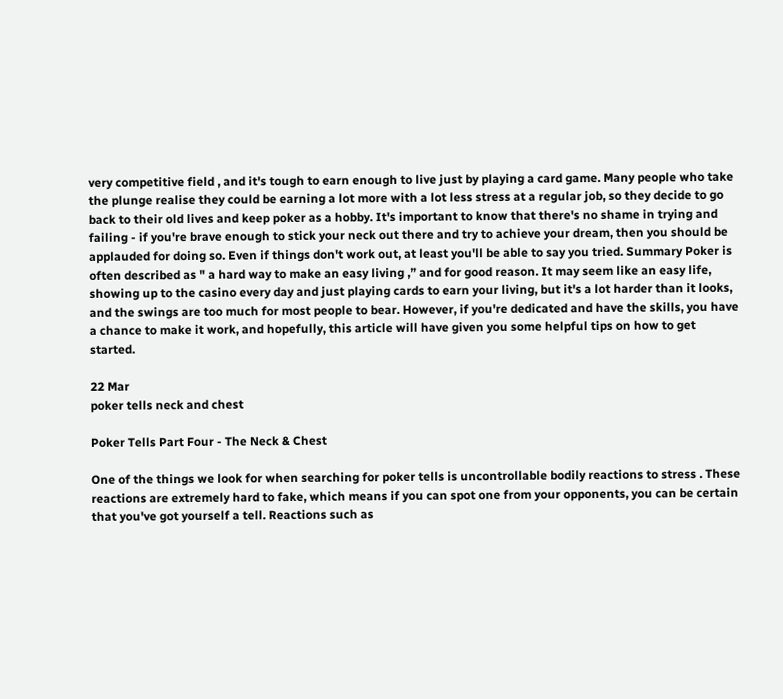very competitive field , and it's tough to earn enough to live just by playing a card game. Many people who take the plunge realise they could be earning a lot more with a lot less stress at a regular job, so they decide to go back to their old lives and keep poker as a hobby. It's important to know that there's no shame in trying and failing - if you're brave enough to stick your neck out there and try to achieve your dream, then you should be applauded for doing so. Even if things don't work out, at least you'll be able to say you tried. Summary Poker is often described as " a hard way to make an easy living ,” and for good reason. It may seem like an easy life, showing up to the casino every day and just playing cards to earn your living, but it's a lot harder than it looks, and the swings are too much for most people to bear. However, if you're dedicated and have the skills, you have a chance to make it work, and hopefully, this article will have given you some helpful tips on how to get started.

22 Mar
poker tells neck and chest

Poker Tells Part Four - The Neck & Chest

One of the things we look for when searching for poker tells is uncontrollable bodily reactions to stress . These reactions are extremely hard to fake, which means if you can spot one from your opponents, you can be certain that you've got yourself a tell. Reactions such as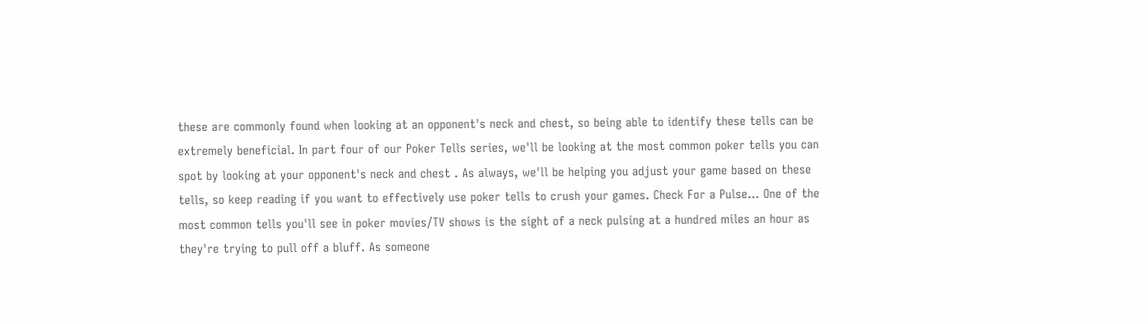these are commonly found when looking at an opponent's neck and chest, so being able to identify these tells can be extremely beneficial. In part four of our Poker Tells series, we'll be looking at the most common poker tells you can spot by looking at your opponent's neck and chest . As always, we'll be helping you adjust your game based on these tells, so keep reading if you want to effectively use poker tells to crush your games. Check For a Pulse... One of the most common tells you'll see in poker movies/TV shows is the sight of a neck pulsing at a hundred miles an hour as they're trying to pull off a bluff. As someone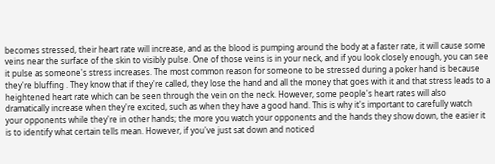becomes stressed, their heart rate will increase, and as the blood is pumping around the body at a faster rate, it will cause some veins near the surface of the skin to visibly pulse. One of those veins is in your neck, and if you look closely enough, you can see it pulse as someone's stress increases. The most common reason for someone to be stressed during a poker hand is because they're bluffing . They know that if they're called, they lose the hand and all the money that goes with it and that stress leads to a heightened heart rate which can be seen through the vein on the neck. However, some people's heart rates will also dramatically increase when they're excited, such as when they have a good hand. This is why it's important to carefully watch your opponents while they're in other hands; the more you watch your opponents and the hands they show down, the easier it is to identify what certain tells mean. However, if you've just sat down and noticed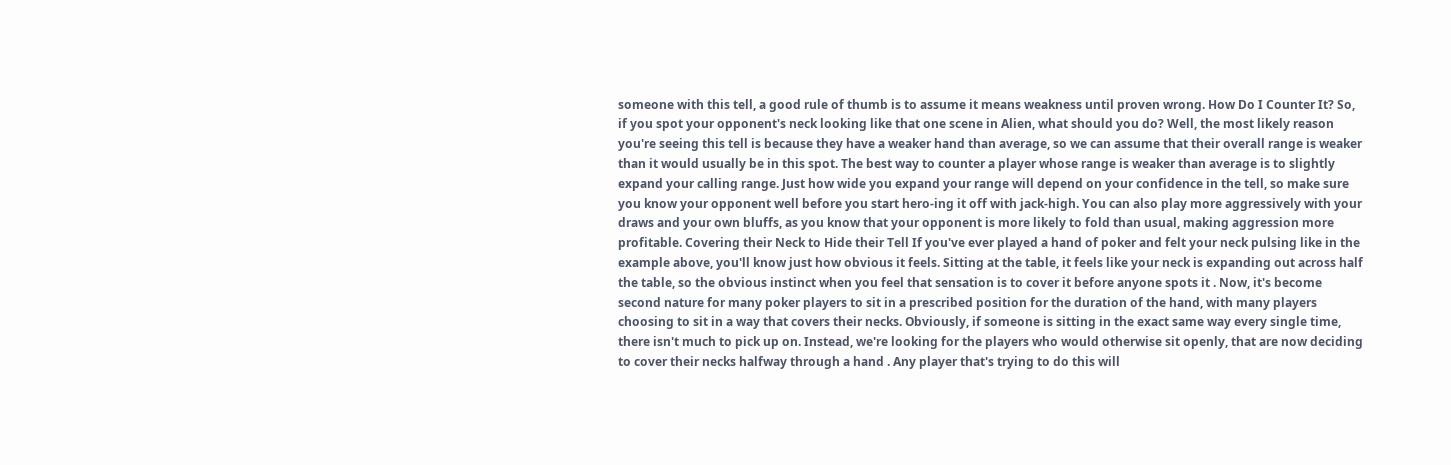someone with this tell, a good rule of thumb is to assume it means weakness until proven wrong. How Do I Counter It? So, if you spot your opponent's neck looking like that one scene in Alien, what should you do? Well, the most likely reason you're seeing this tell is because they have a weaker hand than average, so we can assume that their overall range is weaker than it would usually be in this spot. The best way to counter a player whose range is weaker than average is to slightly expand your calling range. Just how wide you expand your range will depend on your confidence in the tell, so make sure you know your opponent well before you start hero-ing it off with jack-high. You can also play more aggressively with your draws and your own bluffs, as you know that your opponent is more likely to fold than usual, making aggression more profitable. Covering their Neck to Hide their Tell If you've ever played a hand of poker and felt your neck pulsing like in the example above, you'll know just how obvious it feels. Sitting at the table, it feels like your neck is expanding out across half the table, so the obvious instinct when you feel that sensation is to cover it before anyone spots it . Now, it's become second nature for many poker players to sit in a prescribed position for the duration of the hand, with many players choosing to sit in a way that covers their necks. Obviously, if someone is sitting in the exact same way every single time, there isn't much to pick up on. Instead, we're looking for the players who would otherwise sit openly, that are now deciding to cover their necks halfway through a hand . Any player that's trying to do this will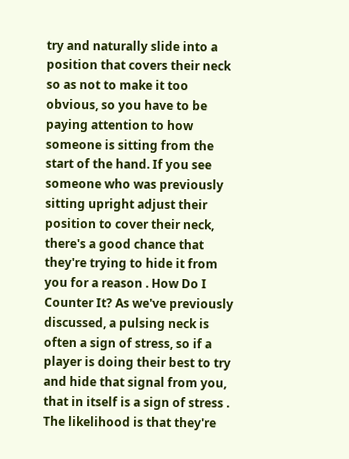try and naturally slide into a position that covers their neck so as not to make it too obvious, so you have to be paying attention to how someone is sitting from the start of the hand. If you see someone who was previously sitting upright adjust their position to cover their neck, there's a good chance that they're trying to hide it from you for a reason . How Do I Counter It? As we've previously discussed, a pulsing neck is often a sign of stress, so if a player is doing their best to try and hide that signal from you, that in itself is a sign of stress . The likelihood is that they're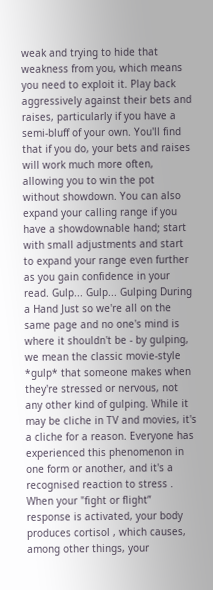weak and trying to hide that weakness from you, which means you need to exploit it. Play back aggressively against their bets and raises, particularly if you have a semi-bluff of your own. You'll find that if you do, your bets and raises will work much more often, allowing you to win the pot without showdown. You can also expand your calling range if you have a showdownable hand; start with small adjustments and start to expand your range even further as you gain confidence in your read. Gulp... Gulp... Gulping During a Hand Just so we're all on the same page and no one's mind is where it shouldn't be - by gulping, we mean the classic movie-style *gulp* that someone makes when they're stressed or nervous, not any other kind of gulping. While it may be cliche in TV and movies, it's a cliche for a reason. Everyone has experienced this phenomenon in one form or another, and it's a recognised reaction to stress . When your "fight or flight” response is activated, your body produces cortisol , which causes, among other things, your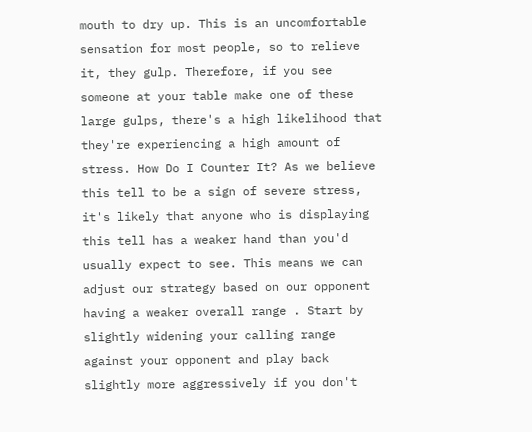mouth to dry up. This is an uncomfortable sensation for most people, so to relieve it, they gulp. Therefore, if you see someone at your table make one of these large gulps, there's a high likelihood that they're experiencing a high amount of stress. How Do I Counter It? As we believe this tell to be a sign of severe stress, it's likely that anyone who is displaying this tell has a weaker hand than you'd usually expect to see. This means we can adjust our strategy based on our opponent having a weaker overall range . Start by slightly widening your calling range against your opponent and play back slightly more aggressively if you don't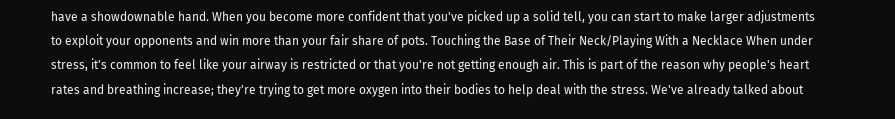have a showdownable hand. When you become more confident that you've picked up a solid tell, you can start to make larger adjustments to exploit your opponents and win more than your fair share of pots. Touching the Base of Their Neck/Playing With a Necklace When under stress, it's common to feel like your airway is restricted or that you're not getting enough air. This is part of the reason why people's heart rates and breathing increase; they're trying to get more oxygen into their bodies to help deal with the stress. We've already talked about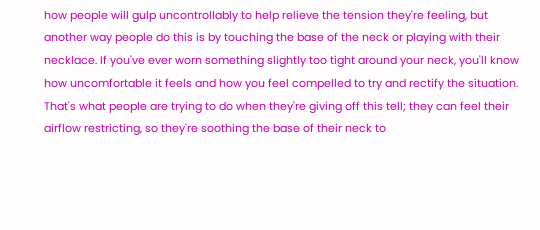how people will gulp uncontrollably to help relieve the tension they're feeling, but another way people do this is by touching the base of the neck or playing with their necklace. If you've ever worn something slightly too tight around your neck, you'll know how uncomfortable it feels and how you feel compelled to try and rectify the situation. That's what people are trying to do when they're giving off this tell; they can feel their airflow restricting, so they're soothing the base of their neck to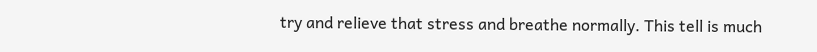try and relieve that stress and breathe normally. This tell is much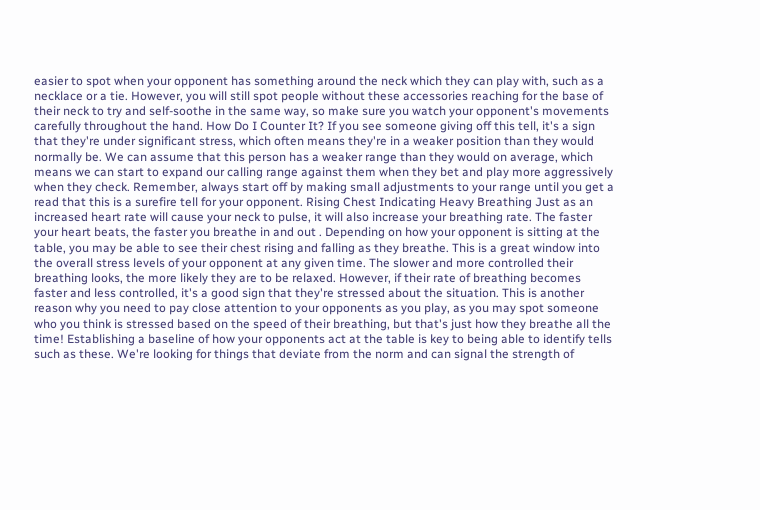easier to spot when your opponent has something around the neck which they can play with, such as a necklace or a tie. However, you will still spot people without these accessories reaching for the base of their neck to try and self-soothe in the same way, so make sure you watch your opponent's movements carefully throughout the hand. How Do I Counter It? If you see someone giving off this tell, it's a sign that they're under significant stress, which often means they're in a weaker position than they would normally be. We can assume that this person has a weaker range than they would on average, which means we can start to expand our calling range against them when they bet and play more aggressively when they check. Remember, always start off by making small adjustments to your range until you get a read that this is a surefire tell for your opponent. Rising Chest Indicating Heavy Breathing Just as an increased heart rate will cause your neck to pulse, it will also increase your breathing rate. The faster your heart beats, the faster you breathe in and out . Depending on how your opponent is sitting at the table, you may be able to see their chest rising and falling as they breathe. This is a great window into the overall stress levels of your opponent at any given time. The slower and more controlled their breathing looks, the more likely they are to be relaxed. However, if their rate of breathing becomes faster and less controlled, it's a good sign that they're stressed about the situation. This is another reason why you need to pay close attention to your opponents as you play, as you may spot someone who you think is stressed based on the speed of their breathing, but that's just how they breathe all the time! Establishing a baseline of how your opponents act at the table is key to being able to identify tells such as these. We're looking for things that deviate from the norm and can signal the strength of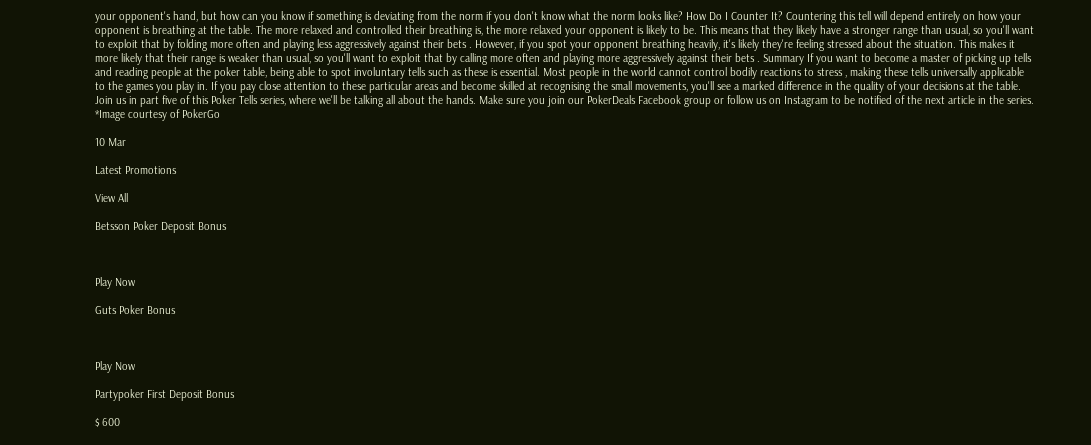your opponent's hand, but how can you know if something is deviating from the norm if you don't know what the norm looks like? How Do I Counter It? Countering this tell will depend entirely on how your opponent is breathing at the table. The more relaxed and controlled their breathing is, the more relaxed your opponent is likely to be. This means that they likely have a stronger range than usual, so you'll want to exploit that by folding more often and playing less aggressively against their bets . However, if you spot your opponent breathing heavily, it's likely they're feeling stressed about the situation. This makes it more likely that their range is weaker than usual, so you'll want to exploit that by calling more often and playing more aggressively against their bets . Summary If you want to become a master of picking up tells and reading people at the poker table, being able to spot involuntary tells such as these is essential. Most people in the world cannot control bodily reactions to stress , making these tells universally applicable to the games you play in. If you pay close attention to these particular areas and become skilled at recognising the small movements, you'll see a marked difference in the quality of your decisions at the table. Join us in part five of this Poker Tells series, where we'll be talking all about the hands. Make sure you join our PokerDeals Facebook group or follow us on Instagram to be notified of the next article in the series. *Image courtesy of PokerGo

10 Mar

Latest Promotions

View All

Betsson Poker Deposit Bonus



Play Now

Guts Poker Bonus



Play Now

Partypoker First Deposit Bonus

$ 600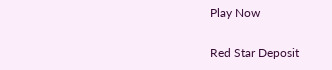Play Now

Red Star Deposit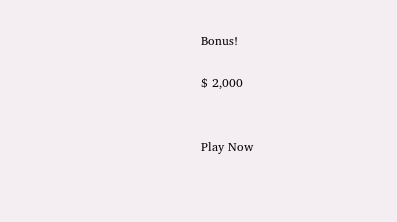Bonus!

$ 2,000


Play Now